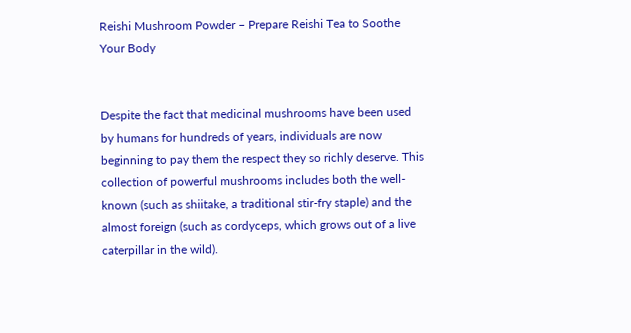Reishi Mushroom Powder – Prepare Reishi Tea to Soothe Your Body


Despite the fact that medicinal mushrooms have been used by humans for hundreds of years, individuals are now beginning to pay them the respect they so richly deserve. This collection of powerful mushrooms includes both the well-known (such as shiitake, a traditional stir-fry staple) and the almost foreign (such as cordyceps, which grows out of a live caterpillar in the wild).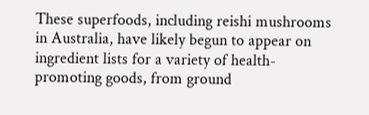These superfoods, including reishi mushrooms in Australia, have likely begun to appear on ingredient lists for a variety of health-promoting goods, from ground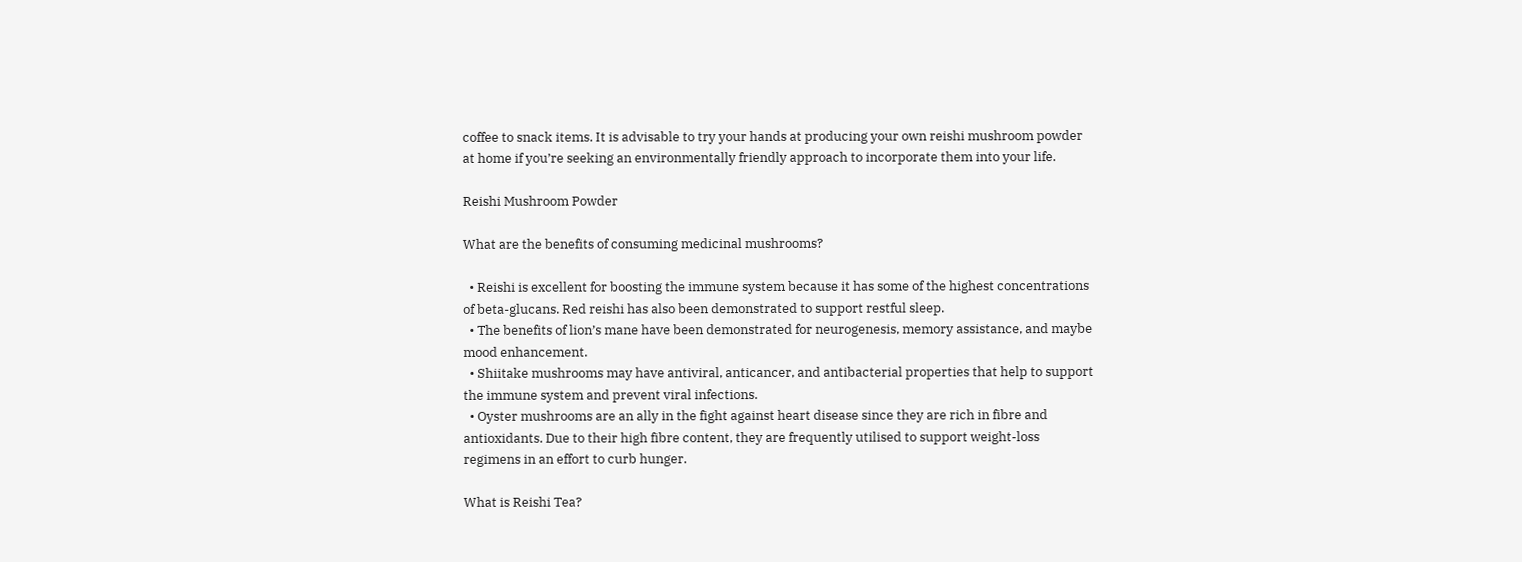coffee to snack items. It is advisable to try your hands at producing your own reishi mushroom powder at home if you’re seeking an environmentally friendly approach to incorporate them into your life.

Reishi Mushroom Powder

What are the benefits of consuming medicinal mushrooms?

  • Reishi is excellent for boosting the immune system because it has some of the highest concentrations of beta-glucans. Red reishi has also been demonstrated to support restful sleep.
  • The benefits of lion’s mane have been demonstrated for neurogenesis, memory assistance, and maybe mood enhancement.
  • Shiitake mushrooms may have antiviral, anticancer, and antibacterial properties that help to support the immune system and prevent viral infections.
  • Oyster mushrooms are an ally in the fight against heart disease since they are rich in fibre and antioxidants. Due to their high fibre content, they are frequently utilised to support weight-loss regimens in an effort to curb hunger.

What is Reishi Tea?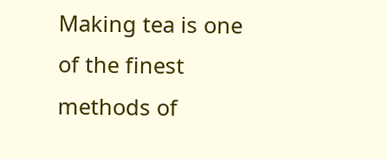Making tea is one of the finest methods of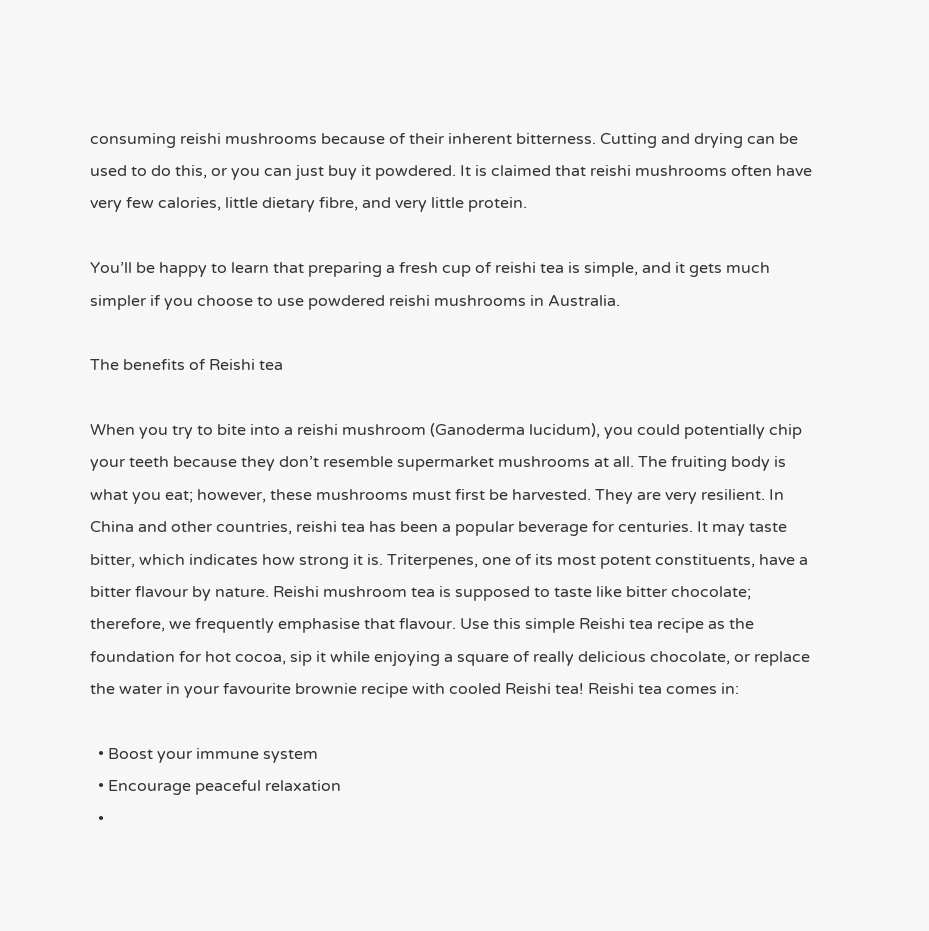consuming reishi mushrooms because of their inherent bitterness. Cutting and drying can be used to do this, or you can just buy it powdered. It is claimed that reishi mushrooms often have very few calories, little dietary fibre, and very little protein.

You’ll be happy to learn that preparing a fresh cup of reishi tea is simple, and it gets much simpler if you choose to use powdered reishi mushrooms in Australia.

The benefits of Reishi tea

When you try to bite into a reishi mushroom (Ganoderma lucidum), you could potentially chip your teeth because they don’t resemble supermarket mushrooms at all. The fruiting body is what you eat; however, these mushrooms must first be harvested. They are very resilient. In China and other countries, reishi tea has been a popular beverage for centuries. It may taste bitter, which indicates how strong it is. Triterpenes, one of its most potent constituents, have a bitter flavour by nature. Reishi mushroom tea is supposed to taste like bitter chocolate; therefore, we frequently emphasise that flavour. Use this simple Reishi tea recipe as the foundation for hot cocoa, sip it while enjoying a square of really delicious chocolate, or replace the water in your favourite brownie recipe with cooled Reishi tea! Reishi tea comes in:

  • Boost your immune system
  • Encourage peaceful relaxation
  •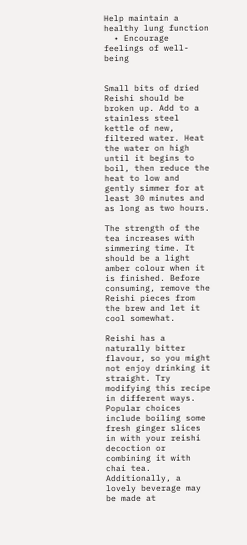Help maintain a healthy lung function
  • Encourage feelings of well-being


Small bits of dried Reishi should be broken up. Add to a stainless steel kettle of new, filtered water. Heat the water on high until it begins to boil, then reduce the heat to low and gently simmer for at least 30 minutes and as long as two hours.

The strength of the tea increases with simmering time. It should be a light amber colour when it is finished. Before consuming, remove the Reishi pieces from the brew and let it cool somewhat.

Reishi has a naturally bitter flavour, so you might not enjoy drinking it straight. Try modifying this recipe in different ways. Popular choices include boiling some fresh ginger slices in with your reishi decoction or combining it with chai tea. Additionally, a lovely beverage may be made at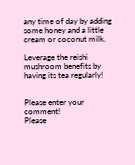any time of day by adding some honey and a little cream or coconut milk.

Leverage the reishi mushroom benefits by having its tea regularly!


Please enter your comment!
Please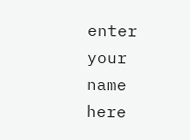enter your name here